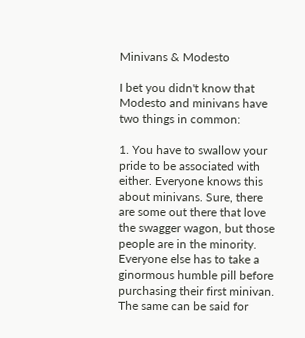Minivans & Modesto

I bet you didn't know that Modesto and minivans have two things in common:

1. You have to swallow your pride to be associated with either. Everyone knows this about minivans. Sure, there are some out there that love the swagger wagon, but those people are in the minority. Everyone else has to take a ginormous humble pill before purchasing their first minivan. The same can be said for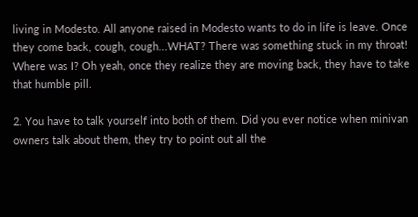living in Modesto. All anyone raised in Modesto wants to do in life is leave. Once they come back, cough, cough...WHAT? There was something stuck in my throat! Where was I? Oh yeah, once they realize they are moving back, they have to take that humble pill.

2. You have to talk yourself into both of them. Did you ever notice when minivan owners talk about them, they try to point out all the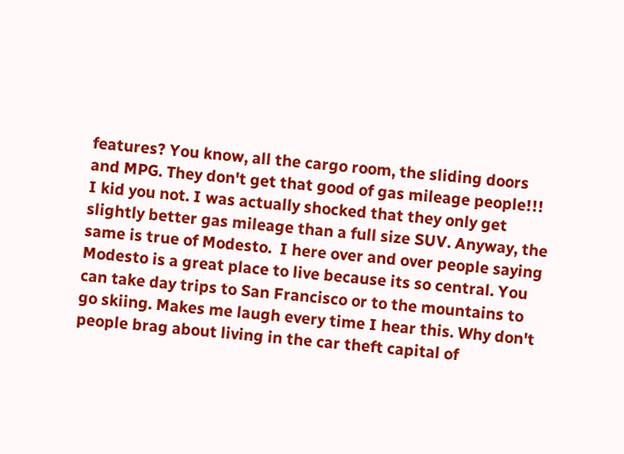features? You know, all the cargo room, the sliding doors and MPG. They don't get that good of gas mileage people!!! I kid you not. I was actually shocked that they only get slightly better gas mileage than a full size SUV. Anyway, the same is true of Modesto.  I here over and over people saying Modesto is a great place to live because its so central. You can take day trips to San Francisco or to the mountains to go skiing. Makes me laugh every time I hear this. Why don't people brag about living in the car theft capital of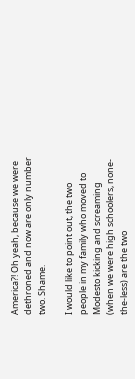America?! Oh yeah, because we were dethroned and now are only number two. Shame.

I would like to point out, the two people in my family who moved to Modesto kicking and screaming (when we were high schoolers, none-the-less) are the two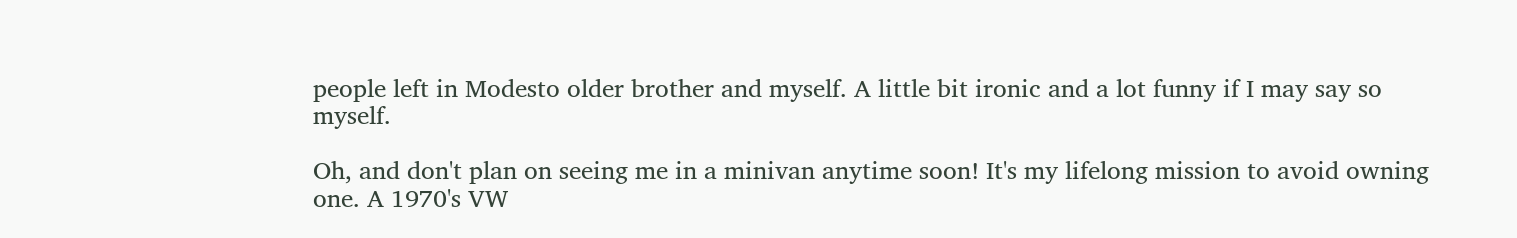people left in Modesto older brother and myself. A little bit ironic and a lot funny if I may say so myself.

Oh, and don't plan on seeing me in a minivan anytime soon! It's my lifelong mission to avoid owning one. A 1970's VW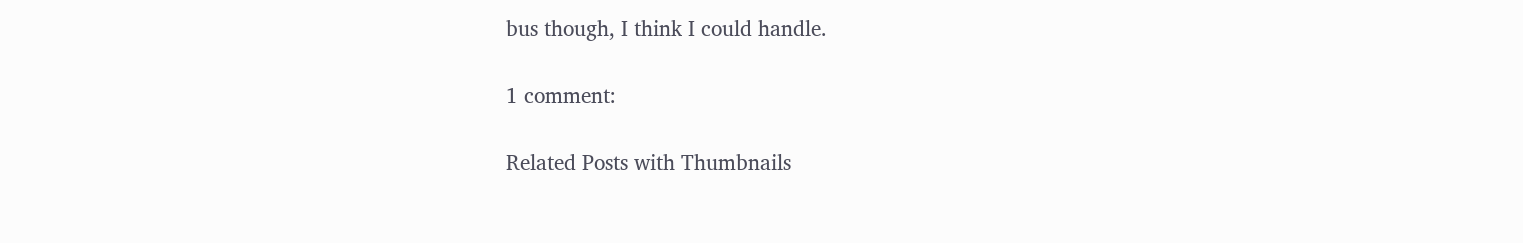bus though, I think I could handle.

1 comment:

Related Posts with Thumbnails